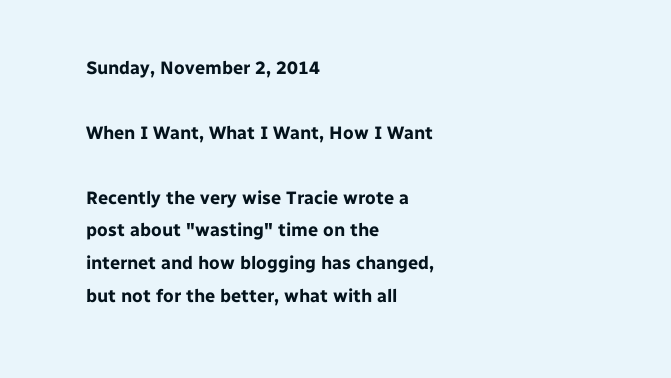Sunday, November 2, 2014

When I Want, What I Want, How I Want

Recently the very wise Tracie wrote a post about "wasting" time on the internet and how blogging has changed, but not for the better, what with all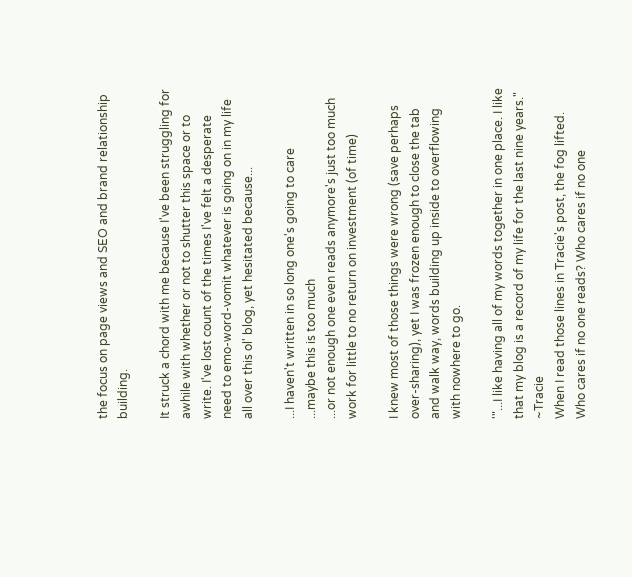the focus on page views and SEO and brand relationship building.

It struck a chord with me because I've been struggling for awhile with whether or not to shutter this space or to write. I've lost count of the times I've felt a desperate need to emo-word-vomit whatever is going on in my life all over this ol' blog, yet hesitated because...

...I haven't written in so long one's going to care
...maybe this is too much
...or not enough one even reads anymore's just too much work for little to no return on investment (of time)

I knew most of those things were wrong (save perhaps over-sharing), yet I was frozen enough to close the tab and walk way, words building up inside to overflowing with nowhere to go.

'"...I like having all of my words together in one place. I like that my blog is a record of my life for the last nine years." ~Tracie
When I read those lines in Tracie's post, the fog lifted. Who cares if no one reads? Who cares if no one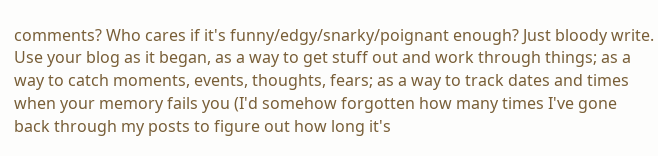comments? Who cares if it's funny/edgy/snarky/poignant enough? Just bloody write. Use your blog as it began, as a way to get stuff out and work through things; as a way to catch moments, events, thoughts, fears; as a way to track dates and times when your memory fails you (I'd somehow forgotten how many times I've gone back through my posts to figure out how long it's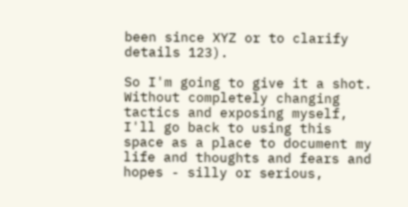been since XYZ or to clarify details 123).

So I'm going to give it a shot. Without completely changing tactics and exposing myself, I'll go back to using this space as a place to document my life and thoughts and fears and hopes - silly or serious,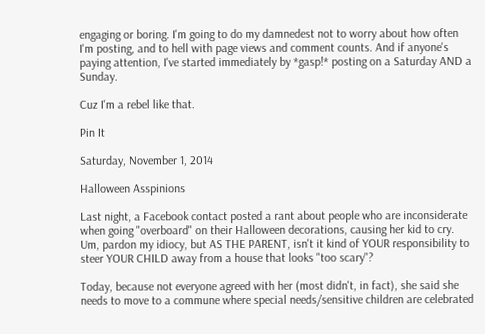engaging or boring. I'm going to do my damnedest not to worry about how often I'm posting, and to hell with page views and comment counts. And if anyone's paying attention, I've started immediately by *gasp!* posting on a Saturday AND a Sunday.

Cuz I'm a rebel like that.

Pin It

Saturday, November 1, 2014

Halloween Asspinions

Last night, a Facebook contact posted a rant about people who are inconsiderate when going "overboard" on their Halloween decorations, causing her kid to cry. Um, pardon my idiocy, but AS THE PARENT, isn't it kind of YOUR responsibility to steer YOUR CHILD away from a house that looks "too scary"?

Today, because not everyone agreed with her (most didn't, in fact), she said she needs to move to a commune where special needs/sensitive children are celebrated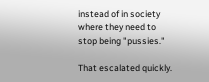instead of in society where they need to stop being "pussies."

That escalated quickly.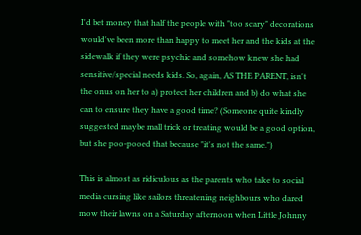I'd bet money that half the people with "too scary" decorations would've been more than happy to meet her and the kids at the sidewalk if they were psychic and somehow knew she had sensitive/special needs kids. So, again, AS THE PARENT, isn't the onus on her to a) protect her children and b) do what she can to ensure they have a good time? (Someone quite kindly suggested maybe mall trick or treating would be a good option, but she poo-pooed that because "it's not the same.")

This is almost as ridiculous as the parents who take to social media cursing like sailors threatening neighbours who dared mow their lawns on a Saturday afternoon when Little Johnny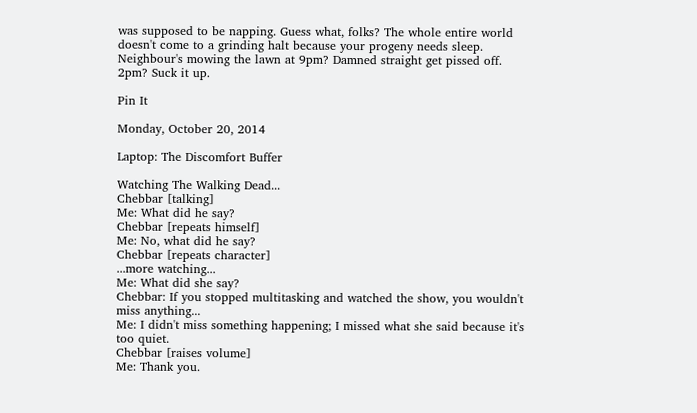was supposed to be napping. Guess what, folks? The whole entire world doesn't come to a grinding halt because your progeny needs sleep. Neighbour's mowing the lawn at 9pm? Damned straight get pissed off. 2pm? Suck it up.

Pin It

Monday, October 20, 2014

Laptop: The Discomfort Buffer

Watching The Walking Dead...
Chebbar [talking]
Me: What did he say?
Chebbar [repeats himself]
Me: No, what did he say?
Chebbar [repeats character]
...more watching...
Me: What did she say?
Chebbar: If you stopped multitasking and watched the show, you wouldn't miss anything...
Me: I didn't miss something happening; I missed what she said because it's too quiet.
Chebbar [raises volume]
Me: Thank you.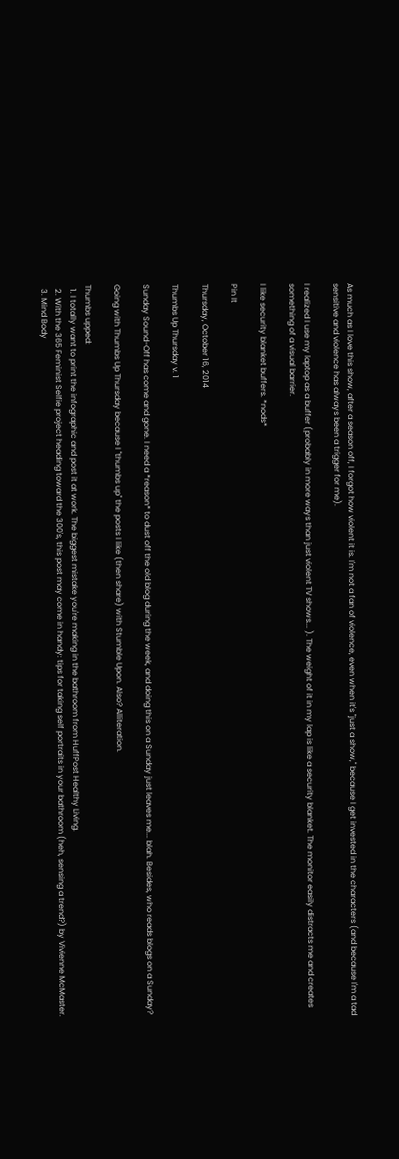As much as I love this show, after a season off, I forgot how violent it is. I'm not a fan of violence, even when it's "just a show," because I get invested in the characters (and because I'm a tad sensitive and violence has always been a trigger for me).

I realized I use my laptop as a buffer (probably in more ways than just violent TV shows... ). The weight of it in my lap is like a security blanket. The monitor easily distracts me and creates something of a visual barrier.

I like security blanket buffers. *nods*

Pin It

Thursday, October 16, 2014

Thumbs Up Thursday v. 1

Sunday Sound-Off has come and gone. I need a *reason* to dust off the old blog during the week, and doing this on a Sunday just leaves me... blah. Besides, who reads blogs on a Sunday?

Going with Thumbs Up Thursday because I "thumbs up" the posts I like (then share) with Stumble Upon. Also? Alliteration.

Thumbs upped:
  1. I totally want to print the infographic and post it at work. The biggest mistake you're making in the bathroom from HuffPost Healthy Living.
  2. With the 365 Feminist Selfie project heading toward the 300's, this post may come in handy: tips for taking self portraits in your bathroom (heh, sensing a trend?) by Vivienne McMaster.
  3. Mind Body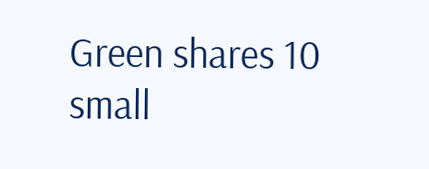Green shares 10 small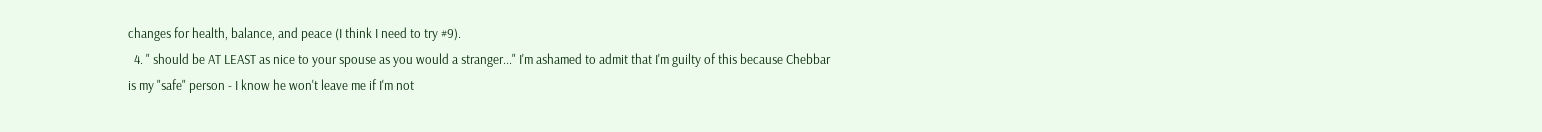changes for health, balance, and peace (I think I need to try #9).
  4. " should be AT LEAST as nice to your spouse as you would a stranger..." I'm ashamed to admit that I'm guilty of this because Chebbar is my "safe" person - I know he won't leave me if I'm not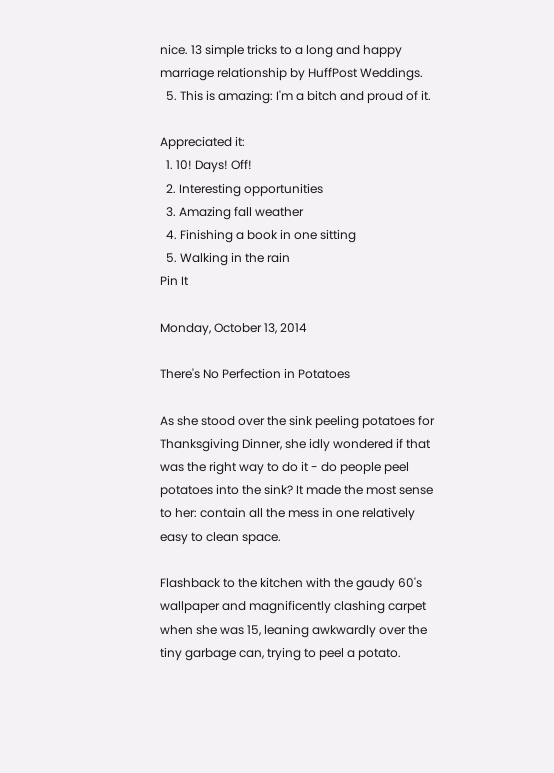nice. 13 simple tricks to a long and happy marriage relationship by HuffPost Weddings.
  5. This is amazing: I'm a bitch and proud of it.

Appreciated it:
  1. 10! Days! Off!
  2. Interesting opportunities
  3. Amazing fall weather
  4. Finishing a book in one sitting
  5. Walking in the rain
Pin It

Monday, October 13, 2014

There's No Perfection in Potatoes

As she stood over the sink peeling potatoes for Thanksgiving Dinner, she idly wondered if that was the right way to do it - do people peel potatoes into the sink? It made the most sense to her: contain all the mess in one relatively easy to clean space.

Flashback to the kitchen with the gaudy 60's wallpaper and magnificently clashing carpet when she was 15, leaning awkwardly over the tiny garbage can, trying to peel a potato.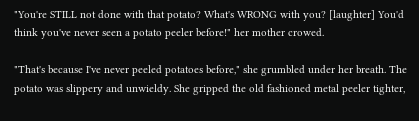"You're STILL not done with that potato? What's WRONG with you? [laughter] You'd think you've never seen a potato peeler before!" her mother crowed.

"That's because I've never peeled potatoes before," she grumbled under her breath. The potato was slippery and unwieldy. She gripped the old fashioned metal peeler tighter,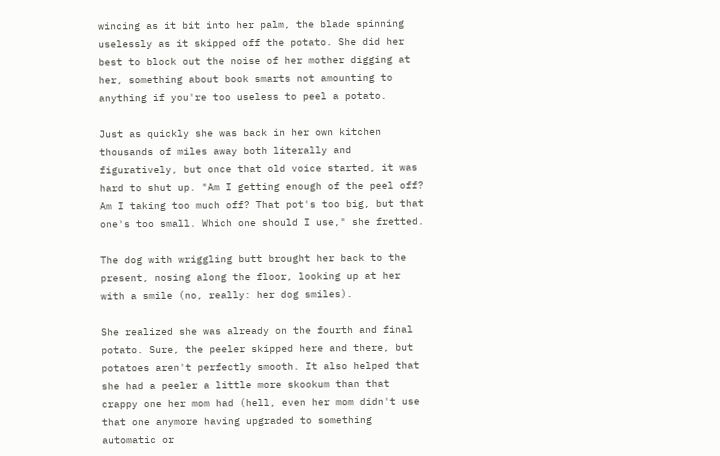wincing as it bit into her palm, the blade spinning uselessly as it skipped off the potato. She did her best to block out the noise of her mother digging at her, something about book smarts not amounting to anything if you're too useless to peel a potato.

Just as quickly she was back in her own kitchen thousands of miles away both literally and figuratively, but once that old voice started, it was hard to shut up. "Am I getting enough of the peel off? Am I taking too much off? That pot's too big, but that one's too small. Which one should I use," she fretted.

The dog with wriggling butt brought her back to the present, nosing along the floor, looking up at her with a smile (no, really: her dog smiles).

She realized she was already on the fourth and final potato. Sure, the peeler skipped here and there, but potatoes aren't perfectly smooth. It also helped that she had a peeler a little more skookum than that crappy one her mom had (hell, even her mom didn't use that one anymore having upgraded to something automatic or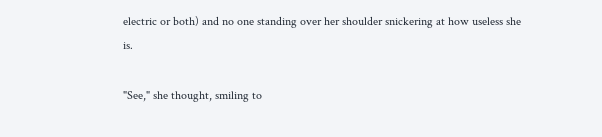electric or both) and no one standing over her shoulder snickering at how useless she is.

"See," she thought, smiling to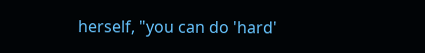herself, "you can do 'hard'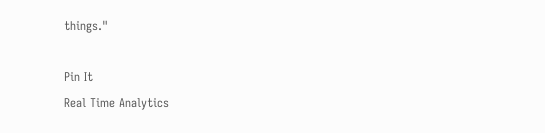things."

Pin It
Real Time Analytics